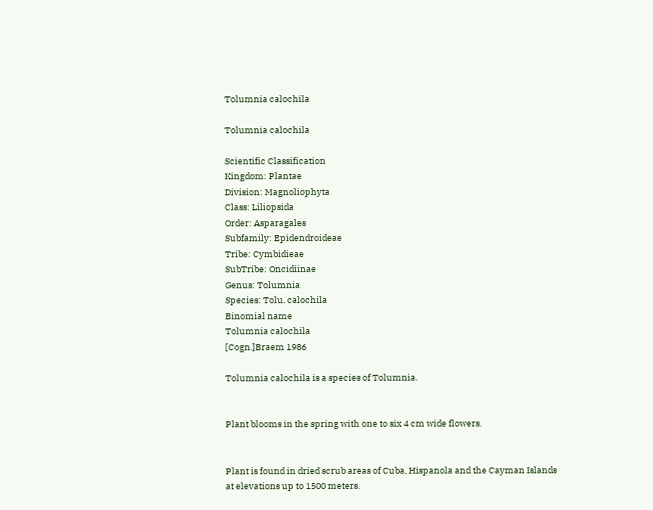Tolumnia calochila

Tolumnia calochila

Scientific Classification
Kingdom: Plantae
Division: Magnoliophyta
Class: Liliopsida
Order: Asparagales
Subfamily: Epidendroideae
Tribe: Cymbidieae
SubTribe: Oncidiinae
Genus: Tolumnia
Species: Tolu. calochila
Binomial name
Tolumnia calochila
[Cogn.]Braem 1986

Tolumnia calochila is a species of Tolumnia.


Plant blooms in the spring with one to six 4 cm wide flowers.


Plant is found in dried scrub areas of Cuba, Hispanola and the Cayman Islands at elevations up to 1500 meters.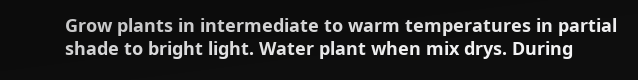Grow plants in intermediate to warm temperatures in partial shade to bright light. Water plant when mix drys. During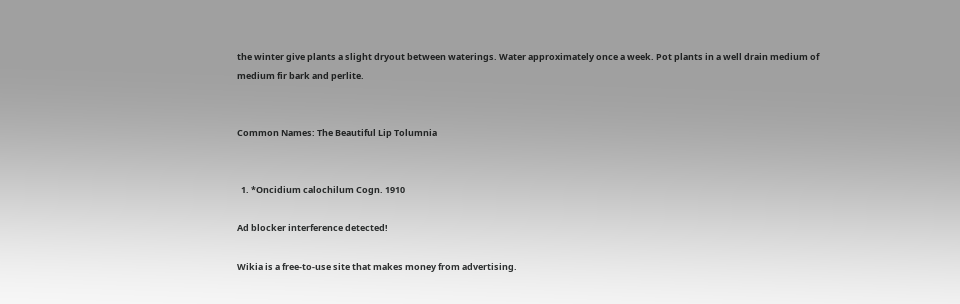the winter give plants a slight dryout between waterings. Water approximately once a week. Pot plants in a well drain medium of medium fir bark and perlite.


Common Names: The Beautiful Lip Tolumnia


  1. *Oncidium calochilum Cogn. 1910

Ad blocker interference detected!

Wikia is a free-to-use site that makes money from advertising.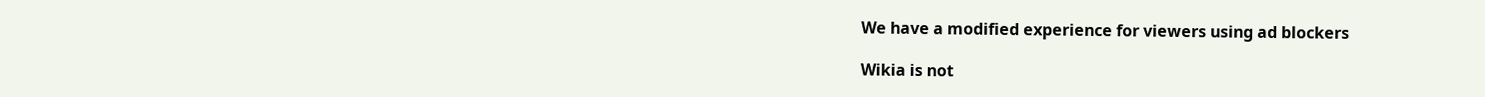We have a modified experience for viewers using ad blockers

Wikia is not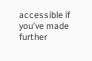accessible if you’ve made further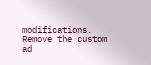modifications. Remove the custom ad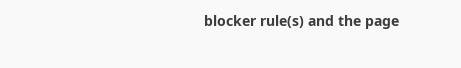blocker rule(s) and the page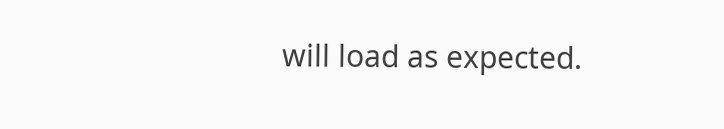will load as expected.